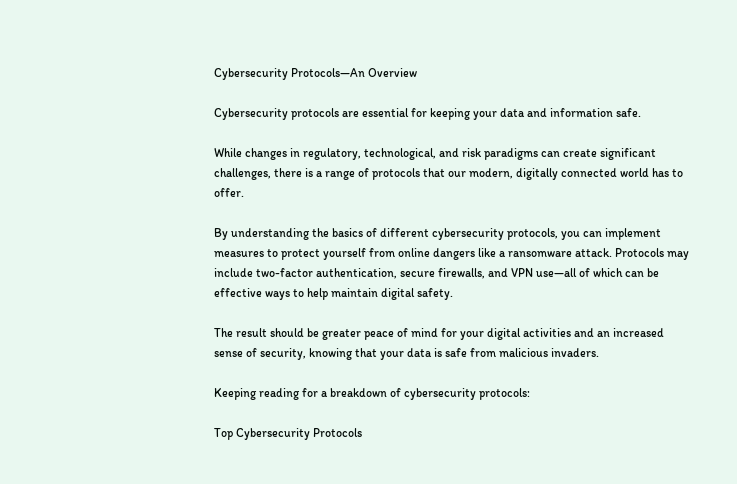Cybersecurity Protocols—An Overview

Cybersecurity protocols are essential for keeping your data and information safe.

While changes in regulatory, technological, and risk paradigms can create significant challenges, there is a range of protocols that our modern, digitally connected world has to offer.

By understanding the basics of different cybersecurity protocols, you can implement measures to protect yourself from online dangers like a ransomware attack. Protocols may include two-factor authentication, secure firewalls, and VPN use—all of which can be effective ways to help maintain digital safety.

The result should be greater peace of mind for your digital activities and an increased sense of security, knowing that your data is safe from malicious invaders.

Keeping reading for a breakdown of cybersecurity protocols:

Top Cybersecurity Protocols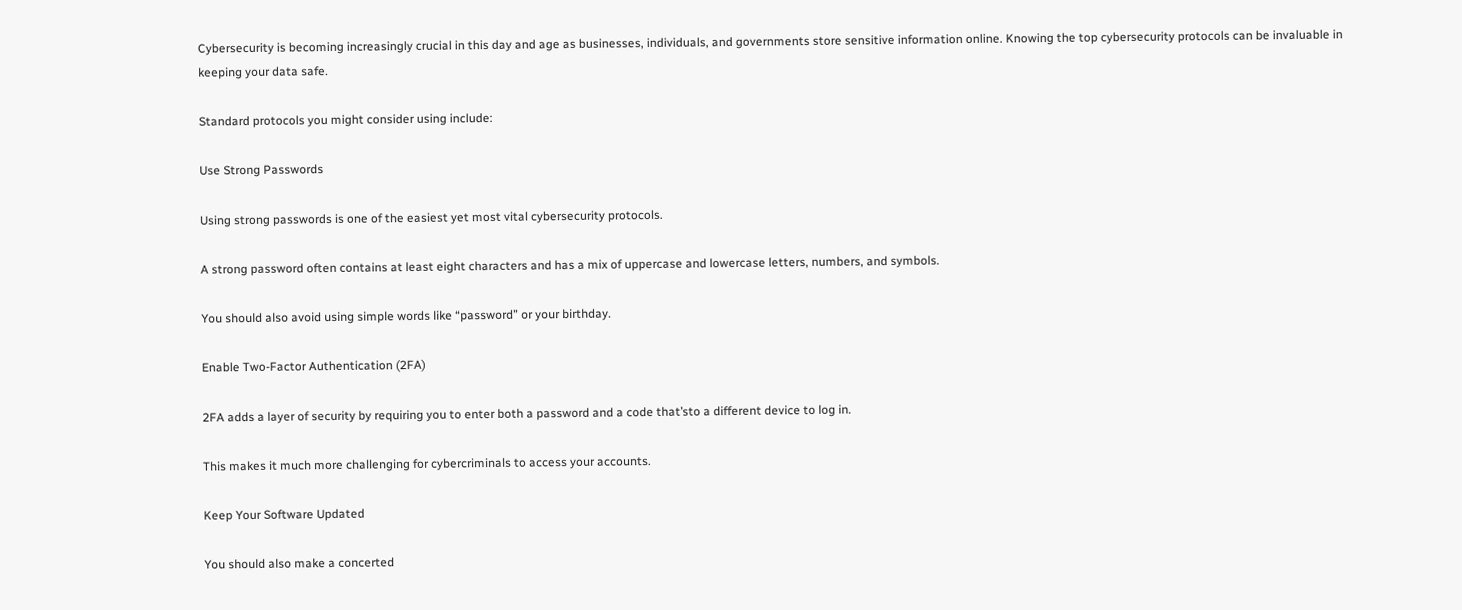Cybersecurity is becoming increasingly crucial in this day and age as businesses, individuals, and governments store sensitive information online. Knowing the top cybersecurity protocols can be invaluable in keeping your data safe.

Standard protocols you might consider using include:

Use Strong Passwords

Using strong passwords is one of the easiest yet most vital cybersecurity protocols.

A strong password often contains at least eight characters and has a mix of uppercase and lowercase letters, numbers, and symbols.

You should also avoid using simple words like “password” or your birthday.

Enable Two-Factor Authentication (2FA)

2FA adds a layer of security by requiring you to enter both a password and a code that’sto a different device to log in.

This makes it much more challenging for cybercriminals to access your accounts.

Keep Your Software Updated

You should also make a concerted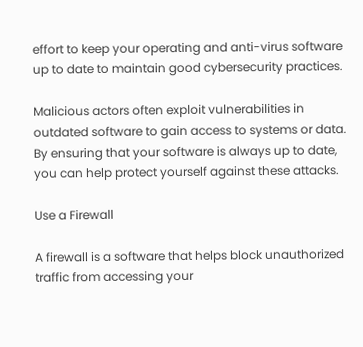effort to keep your operating and anti-virus software up to date to maintain good cybersecurity practices.

Malicious actors often exploit vulnerabilities in outdated software to gain access to systems or data. By ensuring that your software is always up to date, you can help protect yourself against these attacks.

Use a Firewall

A firewall is a software that helps block unauthorized traffic from accessing your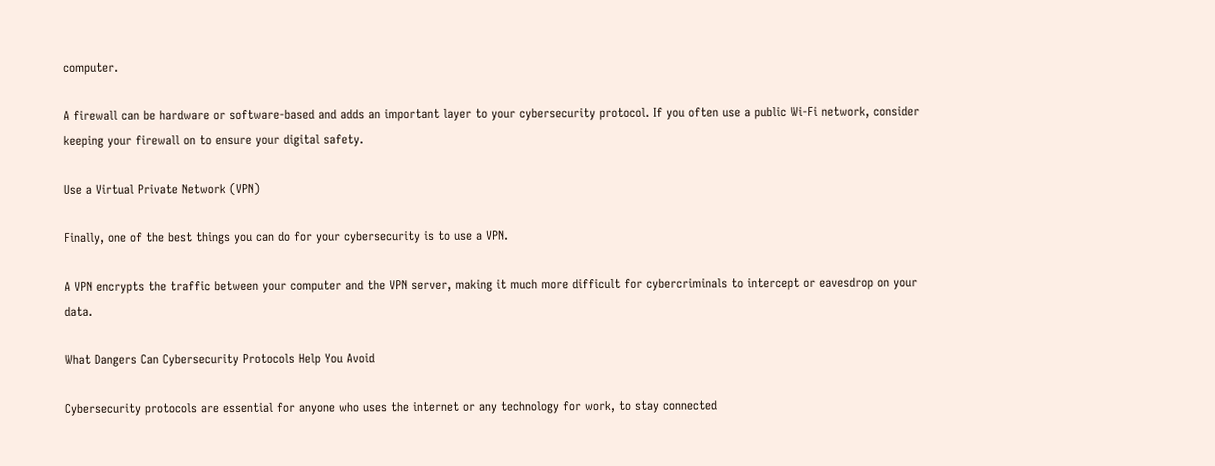computer.

A firewall can be hardware or software-based and adds an important layer to your cybersecurity protocol. If you often use a public Wi-Fi network, consider keeping your firewall on to ensure your digital safety.

Use a Virtual Private Network (VPN)

Finally, one of the best things you can do for your cybersecurity is to use a VPN.

A VPN encrypts the traffic between your computer and the VPN server, making it much more difficult for cybercriminals to intercept or eavesdrop on your data.

What Dangers Can Cybersecurity Protocols Help You Avoid

Cybersecurity protocols are essential for anyone who uses the internet or any technology for work, to stay connected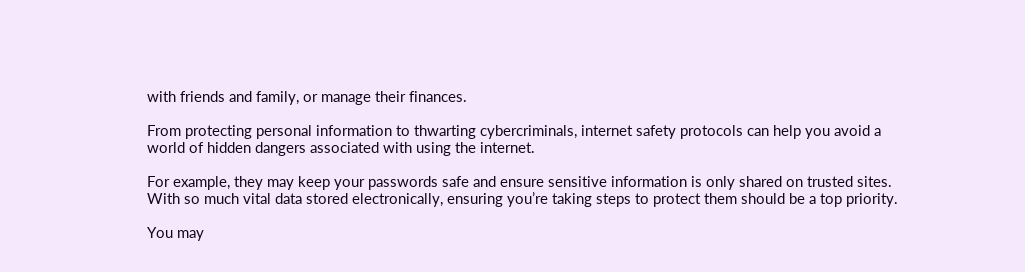with friends and family, or manage their finances.

From protecting personal information to thwarting cybercriminals, internet safety protocols can help you avoid a world of hidden dangers associated with using the internet.

For example, they may keep your passwords safe and ensure sensitive information is only shared on trusted sites. With so much vital data stored electronically, ensuring you’re taking steps to protect them should be a top priority.

You may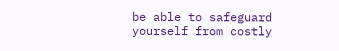be able to safeguard yourself from costly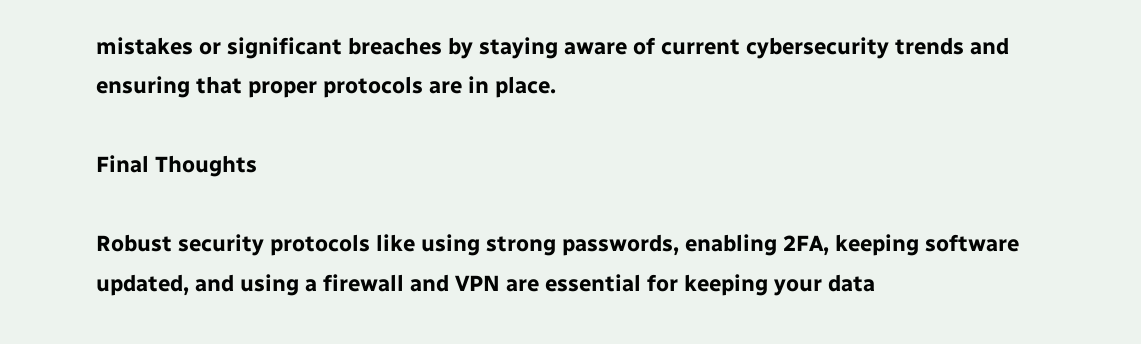mistakes or significant breaches by staying aware of current cybersecurity trends and ensuring that proper protocols are in place.

Final Thoughts

Robust security protocols like using strong passwords, enabling 2FA, keeping software updated, and using a firewall and VPN are essential for keeping your data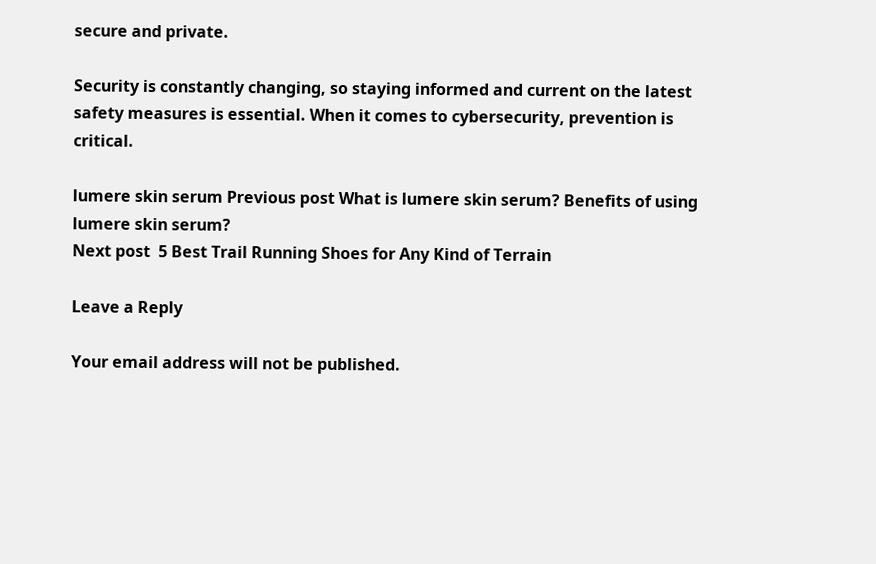secure and private.

Security is constantly changing, so staying informed and current on the latest safety measures is essential. When it comes to cybersecurity, prevention is critical.

lumere skin serum Previous post What is lumere skin serum? Benefits of using lumere skin serum?
Next post  5 Best Trail Running Shoes for Any Kind of Terrain

Leave a Reply

Your email address will not be published.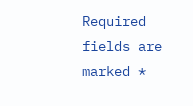Required fields are marked *